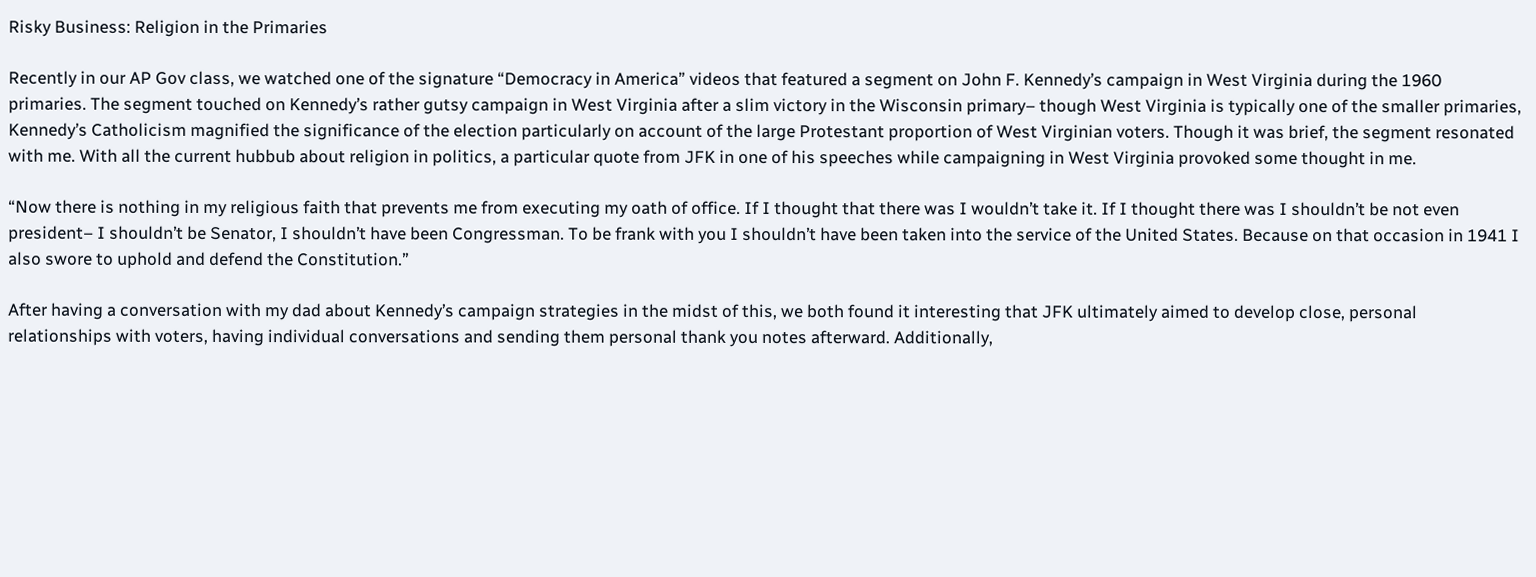Risky Business: Religion in the Primaries

Recently in our AP Gov class, we watched one of the signature “Democracy in America” videos that featured a segment on John F. Kennedy’s campaign in West Virginia during the 1960 primaries. The segment touched on Kennedy’s rather gutsy campaign in West Virginia after a slim victory in the Wisconsin primary– though West Virginia is typically one of the smaller primaries, Kennedy’s Catholicism magnified the significance of the election particularly on account of the large Protestant proportion of West Virginian voters. Though it was brief, the segment resonated with me. With all the current hubbub about religion in politics, a particular quote from JFK in one of his speeches while campaigning in West Virginia provoked some thought in me.

“Now there is nothing in my religious faith that prevents me from executing my oath of office. If I thought that there was I wouldn’t take it. If I thought there was I shouldn’t be not even president– I shouldn’t be Senator, I shouldn’t have been Congressman. To be frank with you I shouldn’t have been taken into the service of the United States. Because on that occasion in 1941 I also swore to uphold and defend the Constitution.”

After having a conversation with my dad about Kennedy’s campaign strategies in the midst of this, we both found it interesting that JFK ultimately aimed to develop close, personal relationships with voters, having individual conversations and sending them personal thank you notes afterward. Additionally,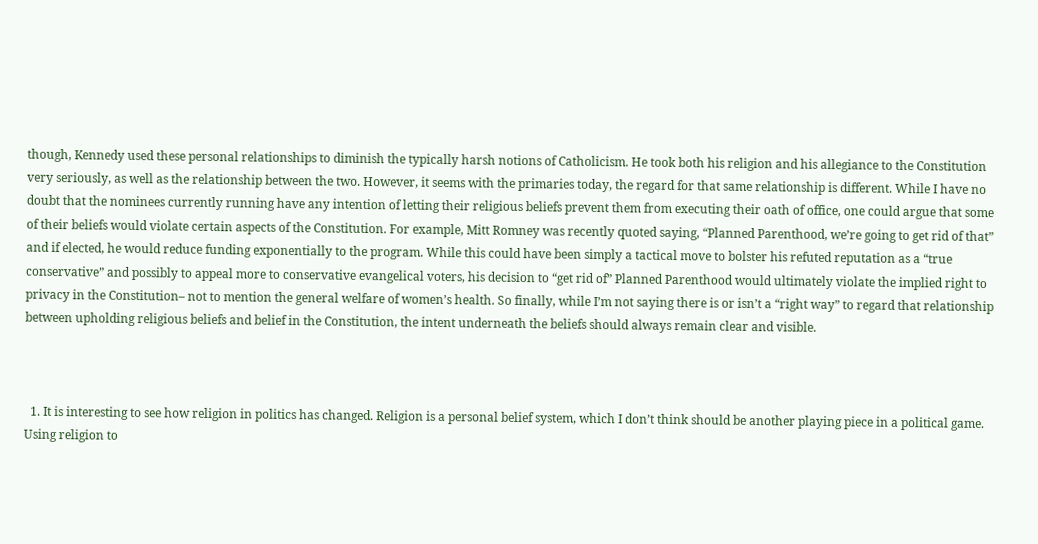though, Kennedy used these personal relationships to diminish the typically harsh notions of Catholicism. He took both his religion and his allegiance to the Constitution very seriously, as well as the relationship between the two. However, it seems with the primaries today, the regard for that same relationship is different. While I have no doubt that the nominees currently running have any intention of letting their religious beliefs prevent them from executing their oath of office, one could argue that some of their beliefs would violate certain aspects of the Constitution. For example, Mitt Romney was recently quoted saying, “Planned Parenthood, we’re going to get rid of that” and if elected, he would reduce funding exponentially to the program. While this could have been simply a tactical move to bolster his refuted reputation as a “true conservative” and possibly to appeal more to conservative evangelical voters, his decision to “get rid of” Planned Parenthood would ultimately violate the implied right to privacy in the Constitution– not to mention the general welfare of women’s health. So finally, while I’m not saying there is or isn’t a “right way” to regard that relationship between upholding religious beliefs and belief in the Constitution, the intent underneath the beliefs should always remain clear and visible.



  1. It is interesting to see how religion in politics has changed. Religion is a personal belief system, which I don’t think should be another playing piece in a political game. Using religion to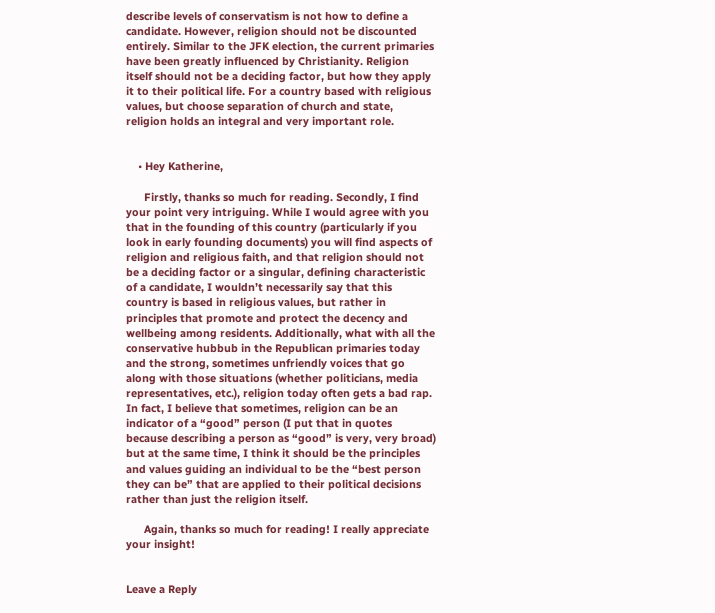describe levels of conservatism is not how to define a candidate. However, religion should not be discounted entirely. Similar to the JFK election, the current primaries have been greatly influenced by Christianity. Religion itself should not be a deciding factor, but how they apply it to their political life. For a country based with religious values, but choose separation of church and state, religion holds an integral and very important role.


    • Hey Katherine,

      Firstly, thanks so much for reading. Secondly, I find your point very intriguing. While I would agree with you that in the founding of this country (particularly if you look in early founding documents) you will find aspects of religion and religious faith, and that religion should not be a deciding factor or a singular, defining characteristic of a candidate, I wouldn’t necessarily say that this country is based in religious values, but rather in principles that promote and protect the decency and wellbeing among residents. Additionally, what with all the conservative hubbub in the Republican primaries today and the strong, sometimes unfriendly voices that go along with those situations (whether politicians, media representatives, etc.), religion today often gets a bad rap. In fact, I believe that sometimes, religion can be an indicator of a “good” person (I put that in quotes because describing a person as “good” is very, very broad) but at the same time, I think it should be the principles and values guiding an individual to be the “best person they can be” that are applied to their political decisions rather than just the religion itself.

      Again, thanks so much for reading! I really appreciate your insight!


Leave a Reply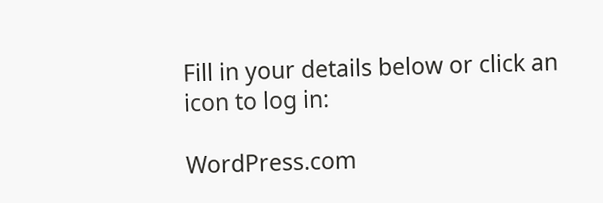Fill in your details below or click an icon to log in:

WordPress.com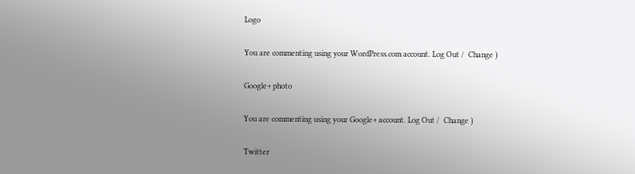Logo

You are commenting using your WordPress.com account. Log Out /  Change )

Google+ photo

You are commenting using your Google+ account. Log Out /  Change )

Twitter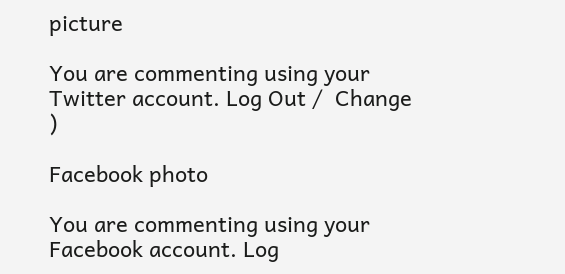picture

You are commenting using your Twitter account. Log Out /  Change )

Facebook photo

You are commenting using your Facebook account. Log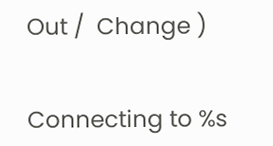Out /  Change )


Connecting to %s